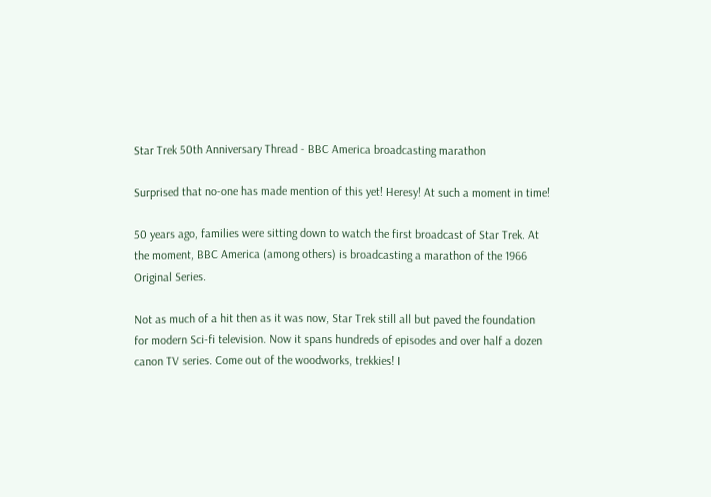Star Trek 50th Anniversary Thread - BBC America broadcasting marathon

Surprised that no-one has made mention of this yet! Heresy! At such a moment in time!

50 years ago, families were sitting down to watch the first broadcast of Star Trek. At the moment, BBC America (among others) is broadcasting a marathon of the 1966 Original Series.

Not as much of a hit then as it was now, Star Trek still all but paved the foundation for modern Sci-fi television. Now it spans hundreds of episodes and over half a dozen canon TV series. Come out of the woodworks, trekkies! I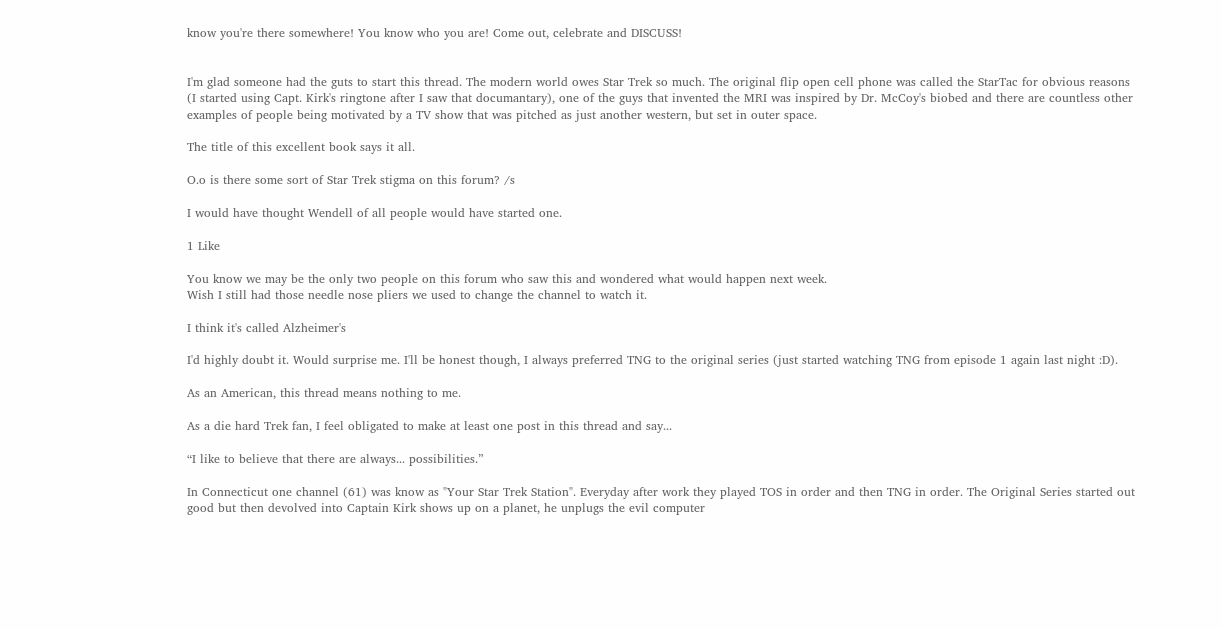know you're there somewhere! You know who you are! Come out, celebrate and DISCUSS!


I'm glad someone had the guts to start this thread. The modern world owes Star Trek so much. The original flip open cell phone was called the StarTac for obvious reasons (I started using Capt. Kirk's ringtone after I saw that documantary), one of the guys that invented the MRI was inspired by Dr. McCoy's biobed and there are countless other examples of people being motivated by a TV show that was pitched as just another western, but set in outer space.

The title of this excellent book says it all.

O.o is there some sort of Star Trek stigma on this forum? /s

I would have thought Wendell of all people would have started one.

1 Like

You know we may be the only two people on this forum who saw this and wondered what would happen next week.
Wish I still had those needle nose pliers we used to change the channel to watch it.

I think it's called Alzheimer's

I'd highly doubt it. Would surprise me. I'll be honest though, I always preferred TNG to the original series (just started watching TNG from episode 1 again last night :D).

As an American, this thread means nothing to me.

As a die hard Trek fan, I feel obligated to make at least one post in this thread and say...

“I like to believe that there are always... possibilities.”

In Connecticut one channel (61) was know as "Your Star Trek Station". Everyday after work they played TOS in order and then TNG in order. The Original Series started out good but then devolved into Captain Kirk shows up on a planet, he unplugs the evil computer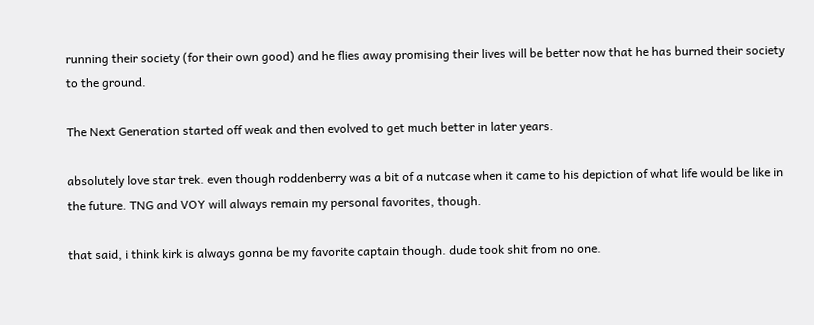running their society (for their own good) and he flies away promising their lives will be better now that he has burned their society to the ground.

The Next Generation started off weak and then evolved to get much better in later years.

absolutely love star trek. even though roddenberry was a bit of a nutcase when it came to his depiction of what life would be like in the future. TNG and VOY will always remain my personal favorites, though.

that said, i think kirk is always gonna be my favorite captain though. dude took shit from no one.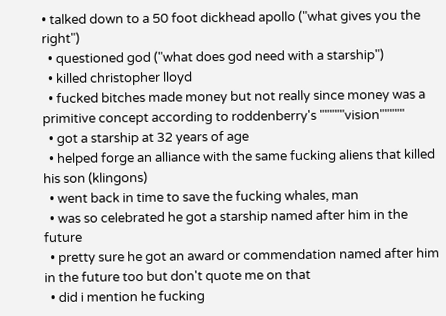• talked down to a 50 foot dickhead apollo ("what gives you the right")
  • questioned god ("what does god need with a starship")
  • killed christopher lloyd
  • fucked bitches made money but not really since money was a primitive concept according to roddenberry's """""vision"""""
  • got a starship at 32 years of age
  • helped forge an alliance with the same fucking aliens that killed his son (klingons)
  • went back in time to save the fucking whales, man
  • was so celebrated he got a starship named after him in the future
  • pretty sure he got an award or commendation named after him in the future too but don't quote me on that
  • did i mention he fucking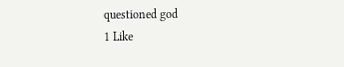questioned god
1 Like